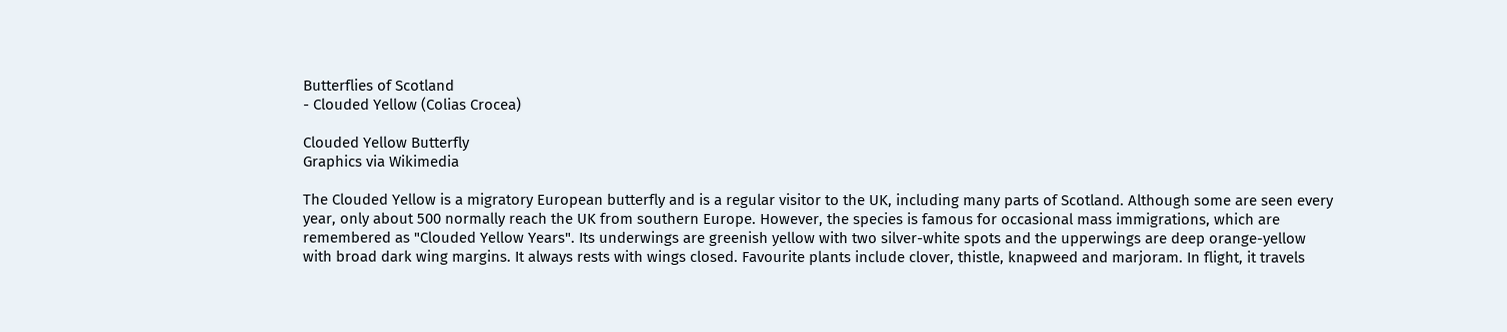Butterflies of Scotland
- Clouded Yellow (Colias Crocea)

Clouded Yellow Butterfly
Graphics via Wikimedia

The Clouded Yellow is a migratory European butterfly and is a regular visitor to the UK, including many parts of Scotland. Although some are seen every year, only about 500 normally reach the UK from southern Europe. However, the species is famous for occasional mass immigrations, which are remembered as "Clouded Yellow Years". Its underwings are greenish yellow with two silver-white spots and the upperwings are deep orange-yellow with broad dark wing margins. It always rests with wings closed. Favourite plants include clover, thistle, knapweed and marjoram. In flight, it travels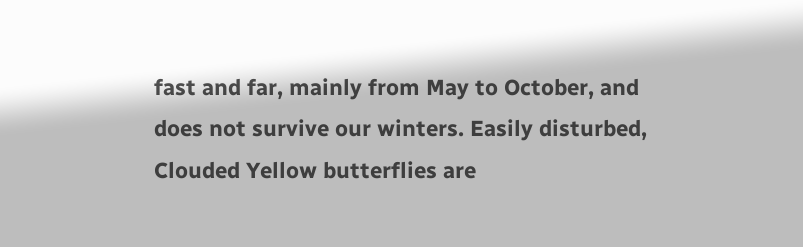fast and far, mainly from May to October, and does not survive our winters. Easily disturbed, Clouded Yellow butterflies are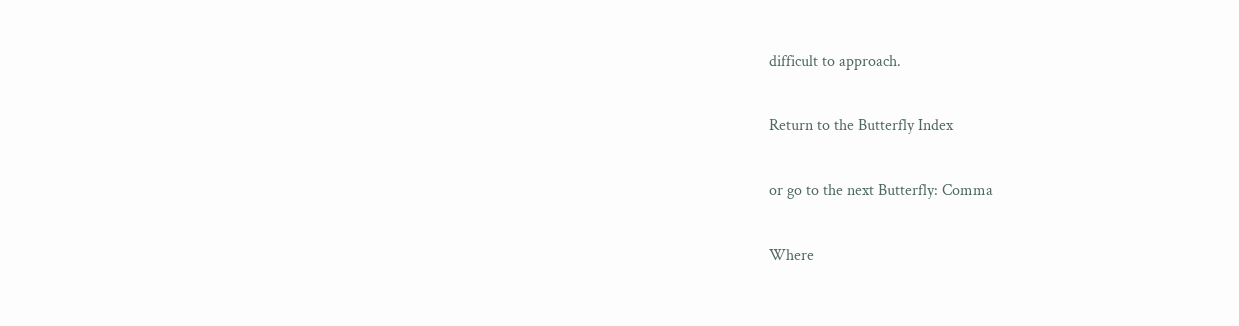difficult to approach.

Return to the Butterfly Index

or go to the next Butterfly: Comma

Where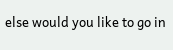else would you like to go in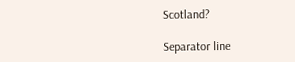Scotland?

Separator line